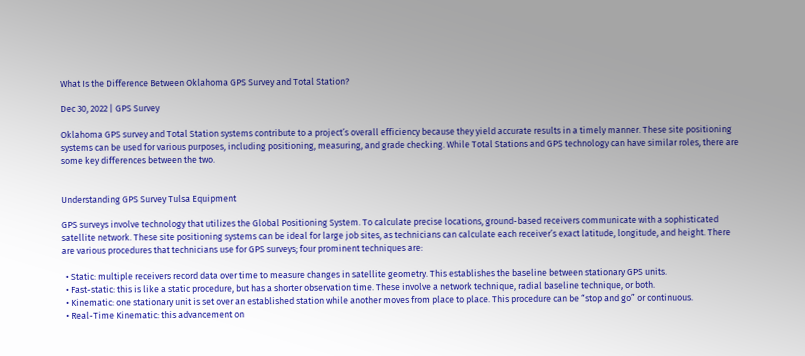What Is the Difference Between Oklahoma GPS Survey and Total Station?

Dec 30, 2022 | GPS Survey

Oklahoma GPS survey and Total Station systems contribute to a project’s overall efficiency because they yield accurate results in a timely manner. These site positioning systems can be used for various purposes, including positioning, measuring, and grade checking. While Total Stations and GPS technology can have similar roles, there are some key differences between the two.


Understanding GPS Survey Tulsa Equipment

GPS surveys involve technology that utilizes the Global Positioning System. To calculate precise locations, ground-based receivers communicate with a sophisticated satellite network. These site positioning systems can be ideal for large job sites, as technicians can calculate each receiver’s exact latitude, longitude, and height. There are various procedures that technicians use for GPS surveys; four prominent techniques are:

  • Static: multiple receivers record data over time to measure changes in satellite geometry. This establishes the baseline between stationary GPS units.
  • Fast-static: this is like a static procedure, but has a shorter observation time. These involve a network technique, radial baseline technique, or both.
  • Kinematic: one stationary unit is set over an established station while another moves from place to place. This procedure can be “stop and go” or continuous.
  • Real-Time Kinematic: this advancement on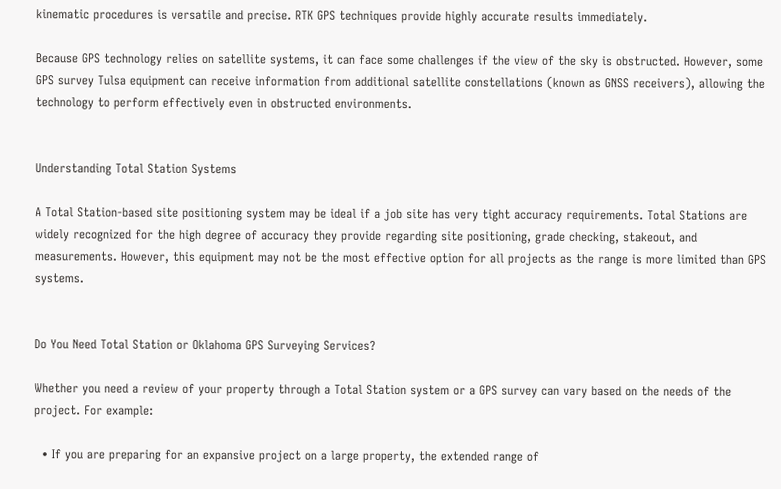kinematic procedures is versatile and precise. RTK GPS techniques provide highly accurate results immediately.

Because GPS technology relies on satellite systems, it can face some challenges if the view of the sky is obstructed. However, some GPS survey Tulsa equipment can receive information from additional satellite constellations (known as GNSS receivers), allowing the technology to perform effectively even in obstructed environments.


Understanding Total Station Systems

A Total Station-based site positioning system may be ideal if a job site has very tight accuracy requirements. Total Stations are widely recognized for the high degree of accuracy they provide regarding site positioning, grade checking, stakeout, and measurements. However, this equipment may not be the most effective option for all projects as the range is more limited than GPS systems.


Do You Need Total Station or Oklahoma GPS Surveying Services?

Whether you need a review of your property through a Total Station system or a GPS survey can vary based on the needs of the project. For example:

  • If you are preparing for an expansive project on a large property, the extended range of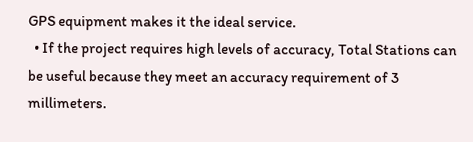GPS equipment makes it the ideal service.
  • If the project requires high levels of accuracy, Total Stations can be useful because they meet an accuracy requirement of 3 millimeters.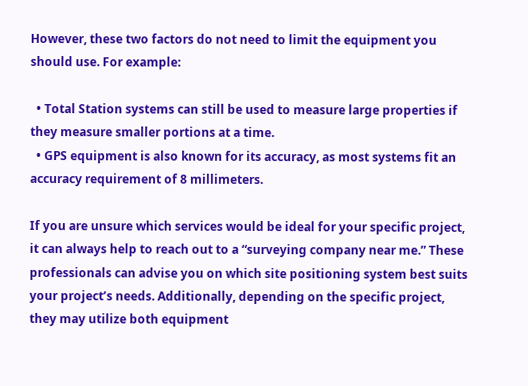However, these two factors do not need to limit the equipment you should use. For example:

  • Total Station systems can still be used to measure large properties if they measure smaller portions at a time.
  • GPS equipment is also known for its accuracy, as most systems fit an accuracy requirement of 8 millimeters.

If you are unsure which services would be ideal for your specific project, it can always help to reach out to a “surveying company near me.” These professionals can advise you on which site positioning system best suits your project’s needs. Additionally, depending on the specific project, they may utilize both equipment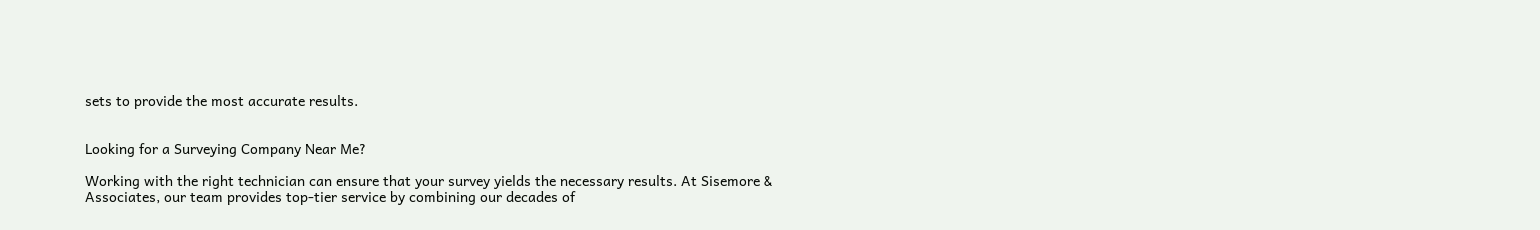sets to provide the most accurate results.


Looking for a Surveying Company Near Me?

Working with the right technician can ensure that your survey yields the necessary results. At Sisemore & Associates, our team provides top-tier service by combining our decades of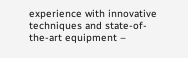experience with innovative techniques and state-of-the-art equipment –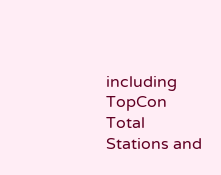including TopCon Total Stations and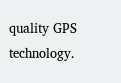quality GPS technology.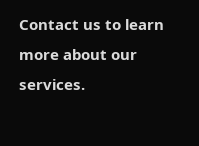Contact us to learn more about our services.